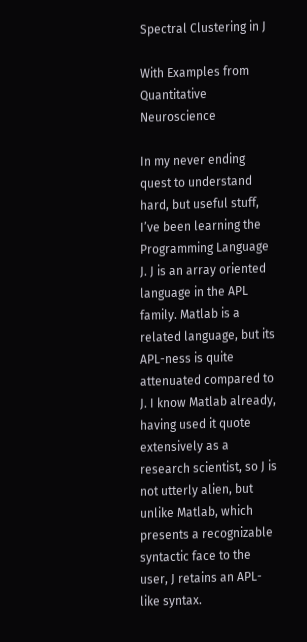Spectral Clustering in J

With Examples from Quantitative Neuroscience

In my never ending quest to understand hard, but useful stuff, I’ve been learning the Programming Language J. J is an array oriented language in the APL family. Matlab is a related language, but its APL-ness is quite attenuated compared to J. I know Matlab already, having used it quote extensively as a research scientist, so J is not utterly alien, but unlike Matlab, which presents a recognizable syntactic face to the user, J retains an APL-like syntax.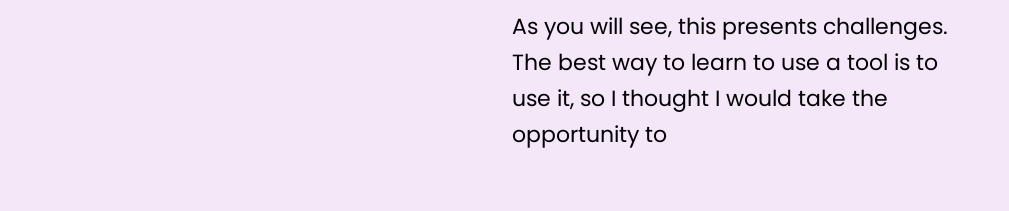As you will see, this presents challenges. The best way to learn to use a tool is to use it, so I thought I would take the opportunity to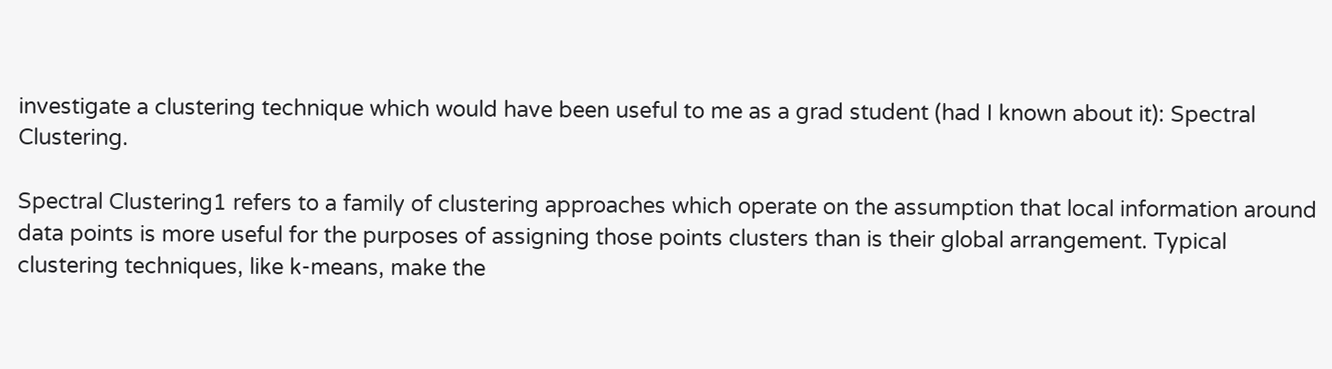investigate a clustering technique which would have been useful to me as a grad student (had I known about it): Spectral Clustering.

Spectral Clustering1 refers to a family of clustering approaches which operate on the assumption that local information around data points is more useful for the purposes of assigning those points clusters than is their global arrangement. Typical clustering techniques, like k-means, make the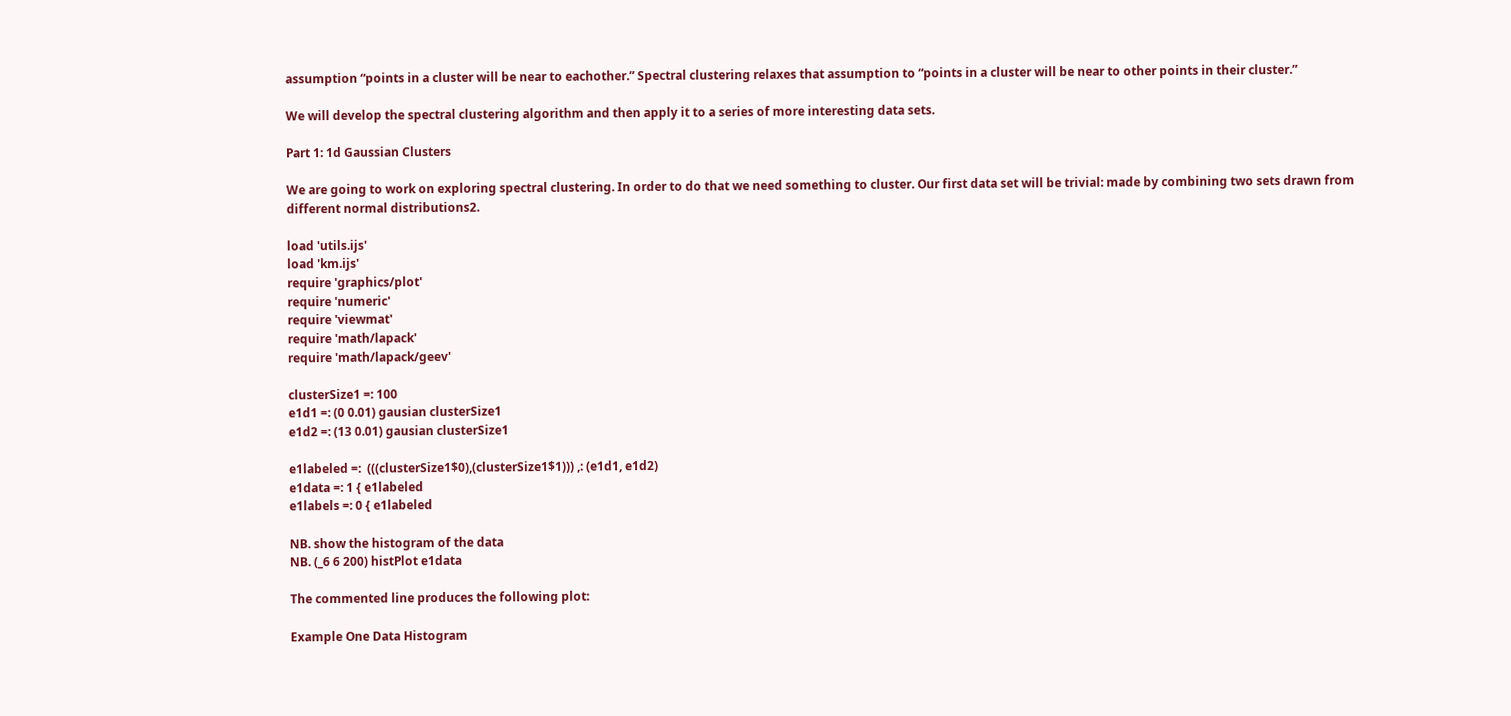assumption “points in a cluster will be near to eachother.” Spectral clustering relaxes that assumption to “points in a cluster will be near to other points in their cluster.”

We will develop the spectral clustering algorithm and then apply it to a series of more interesting data sets.

Part 1: 1d Gaussian Clusters

We are going to work on exploring spectral clustering. In order to do that we need something to cluster. Our first data set will be trivial: made by combining two sets drawn from different normal distributions2.

load 'utils.ijs'
load 'km.ijs'
require 'graphics/plot'
require 'numeric'
require 'viewmat'
require 'math/lapack'
require 'math/lapack/geev'

clusterSize1 =: 100
e1d1 =: (0 0.01) gausian clusterSize1
e1d2 =: (13 0.01) gausian clusterSize1

e1labeled =:  (((clusterSize1$0),(clusterSize1$1))) ,: (e1d1, e1d2)
e1data =: 1 { e1labeled
e1labels =: 0 { e1labeled

NB. show the histogram of the data
NB. (_6 6 200) histPlot e1data

The commented line produces the following plot:

Example One Data Histogram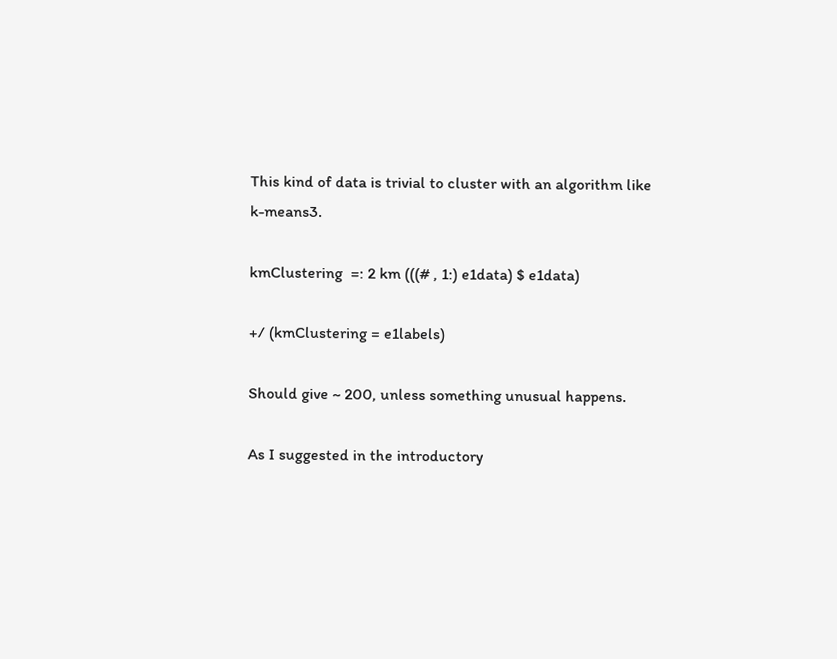This kind of data is trivial to cluster with an algorithm like k-means3.

kmClustering  =: 2 km (((# , 1:) e1data) $ e1data)

+/ (kmClustering = e1labels)

Should give ~ 200, unless something unusual happens.

As I suggested in the introductory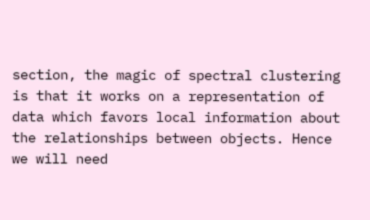section, the magic of spectral clustering is that it works on a representation of data which favors local information about the relationships between objects. Hence we will need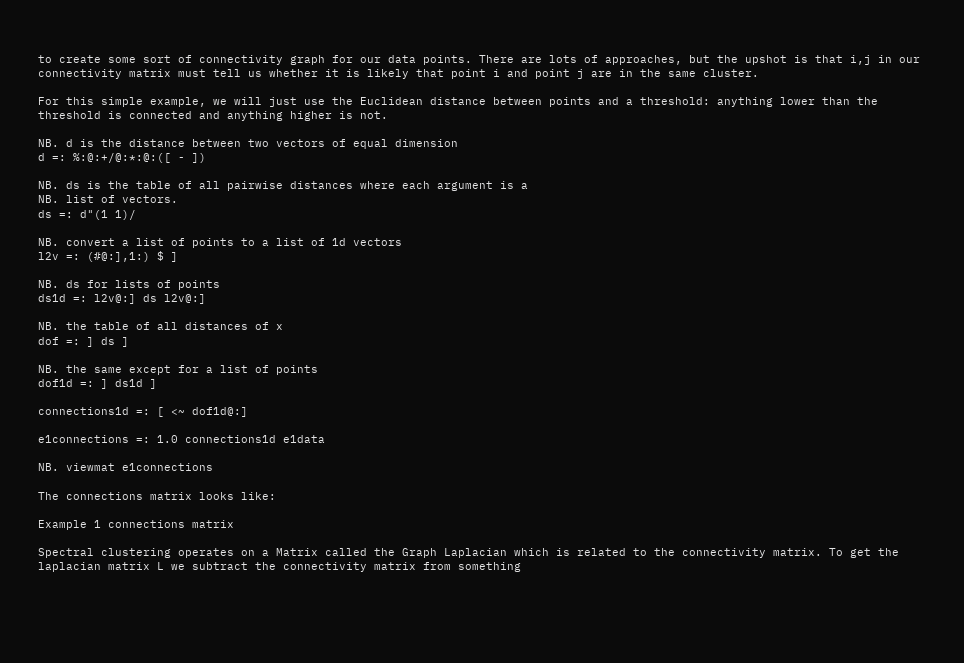to create some sort of connectivity graph for our data points. There are lots of approaches, but the upshot is that i,j in our connectivity matrix must tell us whether it is likely that point i and point j are in the same cluster.

For this simple example, we will just use the Euclidean distance between points and a threshold: anything lower than the threshold is connected and anything higher is not.

NB. d is the distance between two vectors of equal dimension
d =: %:@:+/@:*:@:([ - ])

NB. ds is the table of all pairwise distances where each argument is a
NB. list of vectors.
ds =: d"(1 1)/

NB. convert a list of points to a list of 1d vectors
l2v =: (#@:],1:) $ ]

NB. ds for lists of points
ds1d =: l2v@:] ds l2v@:]

NB. the table of all distances of x
dof =: ] ds ]

NB. the same except for a list of points
dof1d =: ] ds1d ]

connections1d =: [ <~ dof1d@:]

e1connections =: 1.0 connections1d e1data

NB. viewmat e1connections

The connections matrix looks like:

Example 1 connections matrix

Spectral clustering operates on a Matrix called the Graph Laplacian which is related to the connectivity matrix. To get the laplacian matrix L we subtract the connectivity matrix from something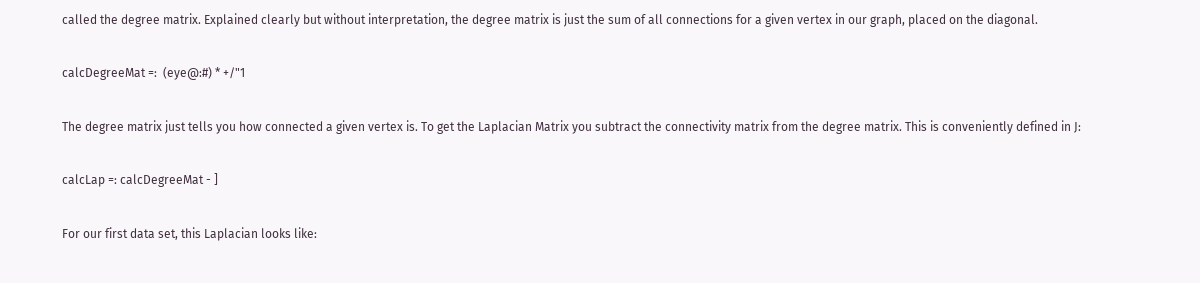called the degree matrix. Explained clearly but without interpretation, the degree matrix is just the sum of all connections for a given vertex in our graph, placed on the diagonal.

calcDegreeMat =:  (eye@:#) * +/"1

The degree matrix just tells you how connected a given vertex is. To get the Laplacian Matrix you subtract the connectivity matrix from the degree matrix. This is conveniently defined in J:

calcLap =: calcDegreeMat - ]

For our first data set, this Laplacian looks like: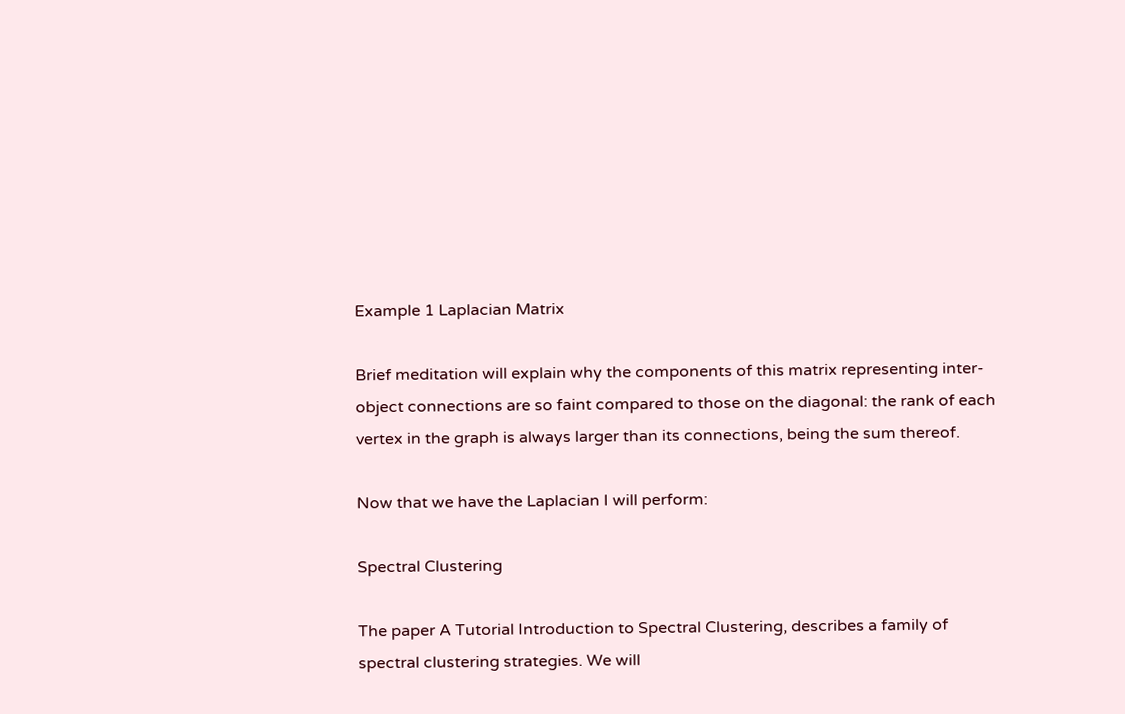Example 1 Laplacian Matrix

Brief meditation will explain why the components of this matrix representing inter-object connections are so faint compared to those on the diagonal: the rank of each vertex in the graph is always larger than its connections, being the sum thereof.

Now that we have the Laplacian I will perform:

Spectral Clustering

The paper A Tutorial Introduction to Spectral Clustering, describes a family of spectral clustering strategies. We will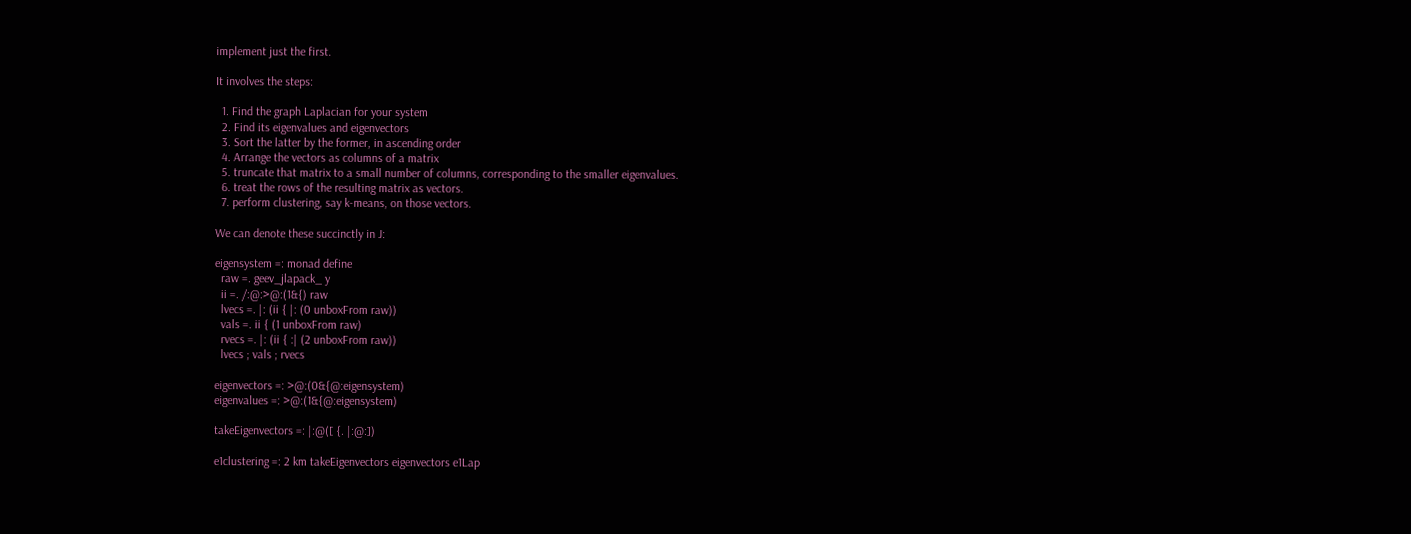implement just the first.

It involves the steps:

  1. Find the graph Laplacian for your system
  2. Find its eigenvalues and eigenvectors
  3. Sort the latter by the former, in ascending order
  4. Arrange the vectors as columns of a matrix
  5. truncate that matrix to a small number of columns, corresponding to the smaller eigenvalues.
  6. treat the rows of the resulting matrix as vectors.
  7. perform clustering, say k-means, on those vectors.

We can denote these succinctly in J:

eigensystem =: monad define
  raw =. geev_jlapack_ y
  ii =. /:@:>@:(1&{) raw
  lvecs =. |: (ii { |: (0 unboxFrom raw))
  vals =. ii { (1 unboxFrom raw)
  rvecs =. |: (ii { :| (2 unboxFrom raw))
  lvecs ; vals ; rvecs

eigenvectors =: >@:(0&{@:eigensystem)
eigenvalues =: >@:(1&{@:eigensystem)

takeEigenvectors =: |:@([ {. |:@:])

e1clustering =: 2 km takeEigenvectors eigenvectors e1Lap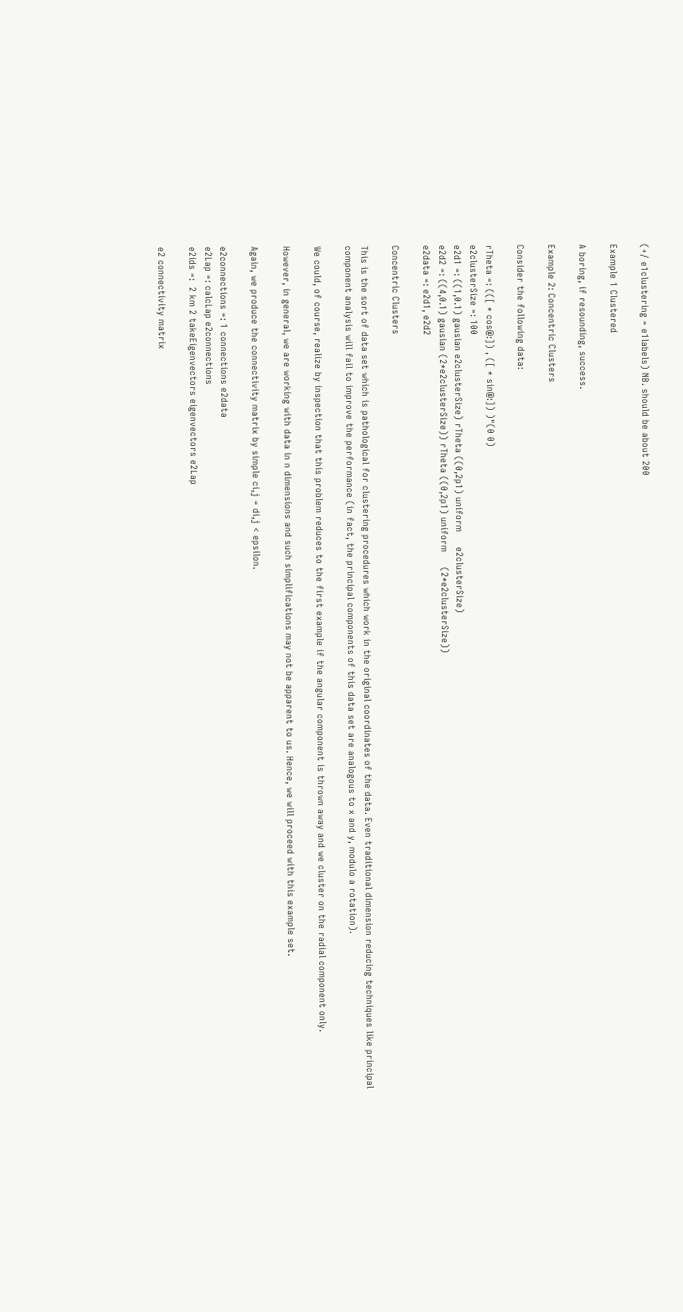(+/ e1clustering = e1labels) NB. should be about 200

Example 1 Clustered

A boring, if resounding, success.

Example 2: Concentric Clusters

Consider the following data:

rTheta =: (([ * cos@:]) , ([ * sin@:]) )"(0 0)
e2clusterSize =: 100
e2d1 =: ((1,0.1) gausian e2clusterSize) rTheta ((0,2p1) uniform     e2clusterSize)
e2d2 =: ((4,0.1) gausian (2*e2clusterSize)) rTheta ((0,2p1) uniform     (2*e2clusterSize))
e2data =: e2d1, e2d2

Concentric Clusters

This is the sort of data set which is pathological for clustering procedures which work in the original coordinates of the data. Even traditional dimension reducing techniques like principal component analysis will fail to improve the performance (in fact, the principal components of this data set are analogous to x and y, modulo a rotation).

We could, of course, realize by inspection that this problem reduces to the first example if the angular component is thrown away and we cluster on the radial component only.

However, in general, we are working with data in n dimensions and such simplifications may not be apparent to us. Hence, we will proceed with this example set.

Again, we produce the connectivity matrix by simple ci,j = di,j < epsilon.

e2connections =: 1 connections e2data
e2Lap =: calcLap e2connections
e2ids =:  2 km 2 takeEigenvectors eigenvectors e2Lap

e2 connectivity matrix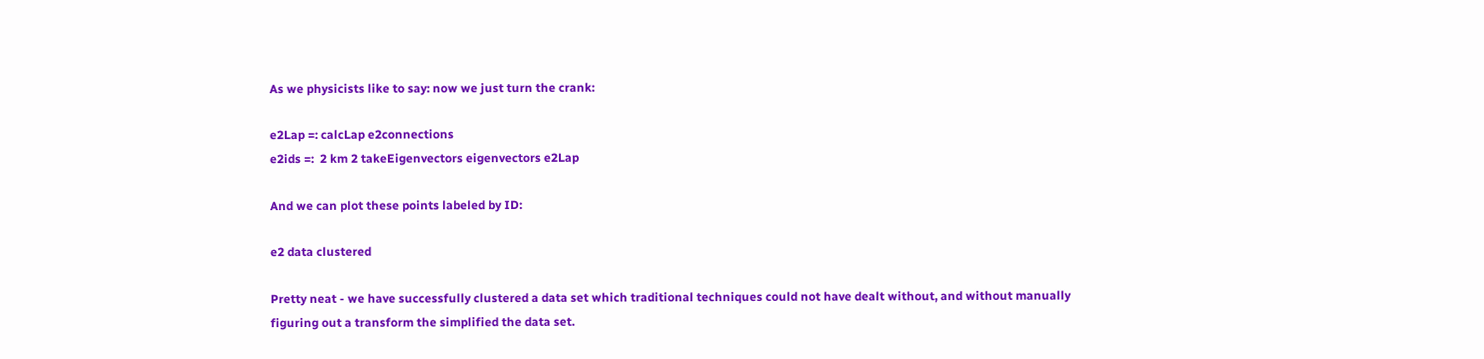As we physicists like to say: now we just turn the crank:

e2Lap =: calcLap e2connections
e2ids =:  2 km 2 takeEigenvectors eigenvectors e2Lap

And we can plot these points labeled by ID:

e2 data clustered

Pretty neat - we have successfully clustered a data set which traditional techniques could not have dealt without, and without manually figuring out a transform the simplified the data set.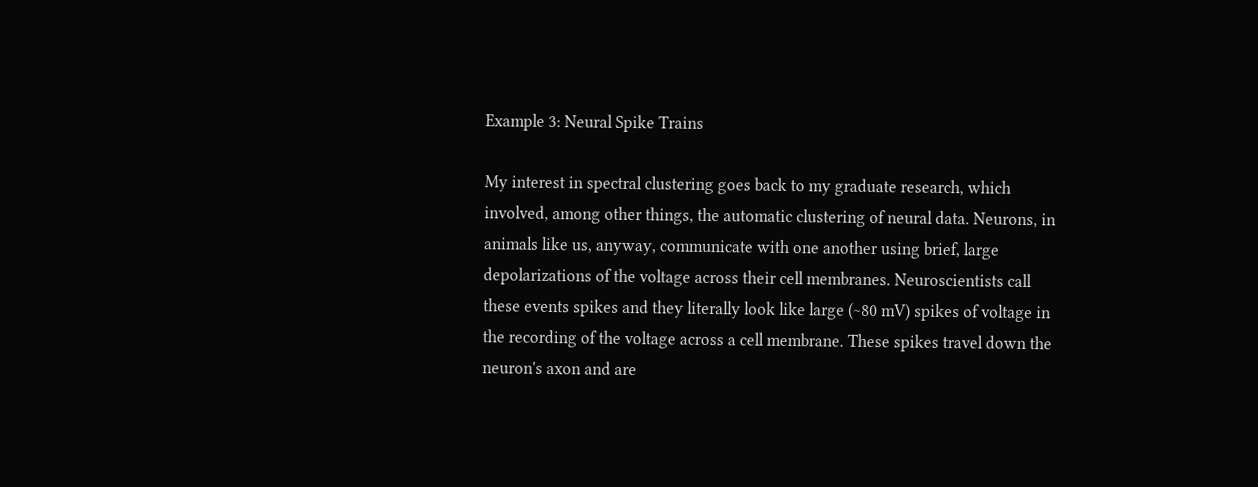Example 3: Neural Spike Trains

My interest in spectral clustering goes back to my graduate research, which involved, among other things, the automatic clustering of neural data. Neurons, in animals like us, anyway, communicate with one another using brief, large depolarizations of the voltage across their cell membranes. Neuroscientists call these events spikes and they literally look like large (~80 mV) spikes of voltage in the recording of the voltage across a cell membrane. These spikes travel down the neuron's axon and are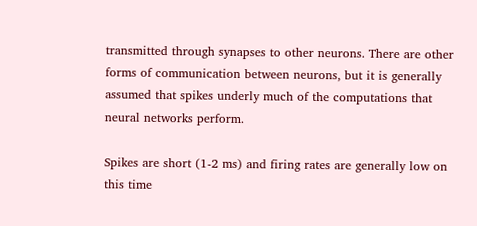transmitted through synapses to other neurons. There are other forms of communication between neurons, but it is generally assumed that spikes underly much of the computations that neural networks perform.

Spikes are short (1-2 ms) and firing rates are generally low on this time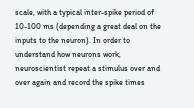scale, with a typical inter-spike period of 10-100 ms (depending a great deal on the inputs to the neuron). In order to understand how neurons work, neuroscientist repeat a stimulus over and over again and record the spike times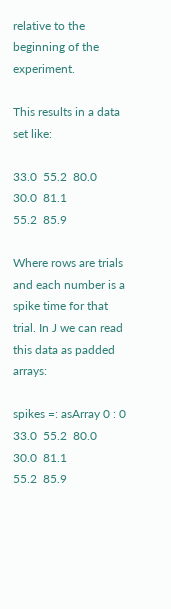relative to the beginning of the experiment.

This results in a data set like:

33.0  55.2  80.0
30.0  81.1
55.2  85.9

Where rows are trials and each number is a spike time for that trial. In J we can read this data as padded arrays:

spikes =: asArray 0 : 0
33.0  55.2  80.0
30.0  81.1
55.2  85.9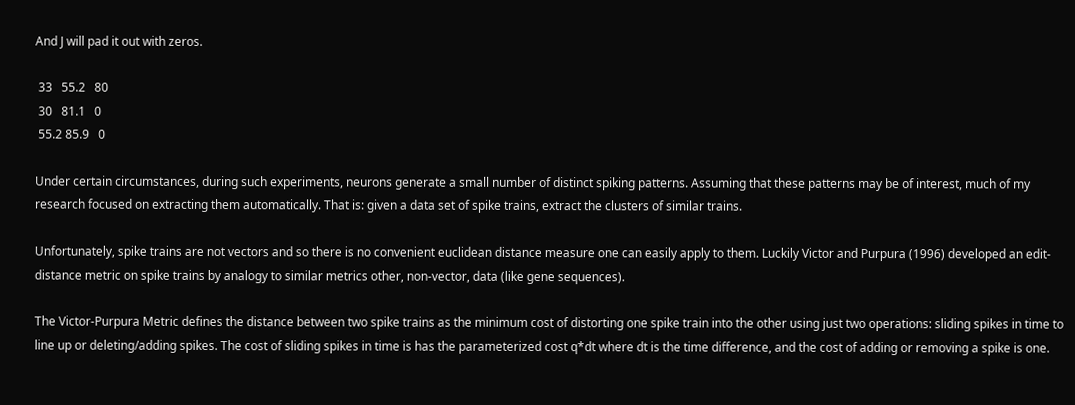And J will pad it out with zeros.

 33   55.2   80
 30   81.1   0
 55.2 85.9   0

Under certain circumstances, during such experiments, neurons generate a small number of distinct spiking patterns. Assuming that these patterns may be of interest, much of my research focused on extracting them automatically. That is: given a data set of spike trains, extract the clusters of similar trains.

Unfortunately, spike trains are not vectors and so there is no convenient euclidean distance measure one can easily apply to them. Luckily Victor and Purpura (1996) developed an edit-distance metric on spike trains by analogy to similar metrics other, non-vector, data (like gene sequences).

The Victor-Purpura Metric defines the distance between two spike trains as the minimum cost of distorting one spike train into the other using just two operations: sliding spikes in time to line up or deleting/adding spikes. The cost of sliding spikes in time is has the parameterized cost q*dt where dt is the time difference, and the cost of adding or removing a spike is one.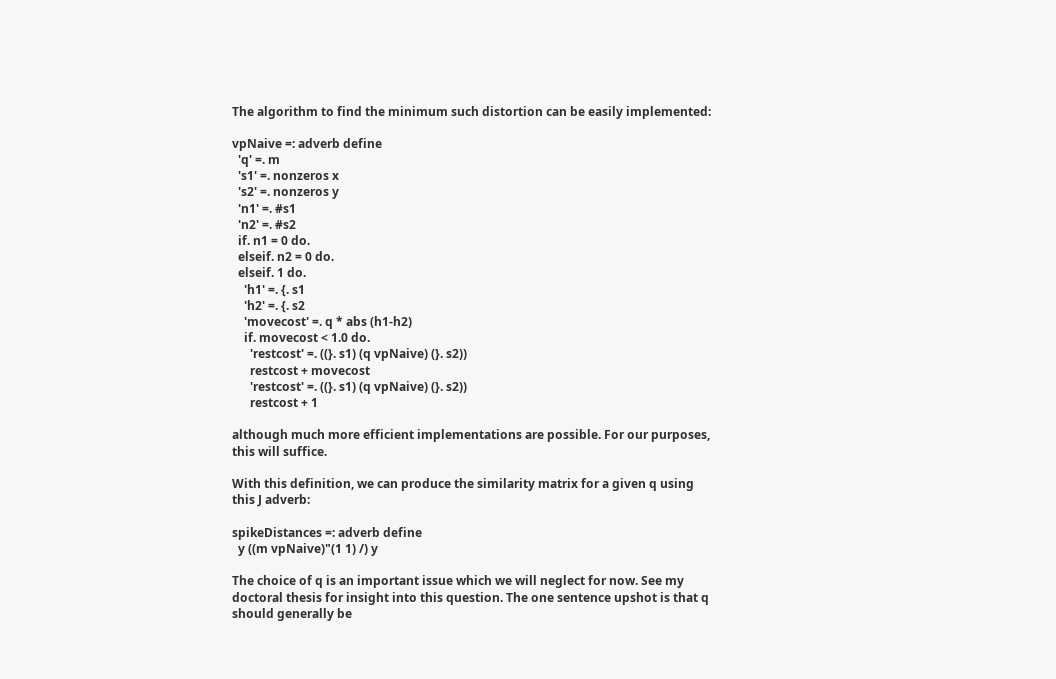The algorithm to find the minimum such distortion can be easily implemented:

vpNaive =: adverb define
  'q' =. m
  's1' =. nonzeros x
  's2' =. nonzeros y
  'n1' =. #s1
  'n2' =. #s2
  if. n1 = 0 do.
  elseif. n2 = 0 do.
  elseif. 1 do.
    'h1' =. {. s1
    'h2' =. {. s2
    'movecost' =. q * abs (h1-h2)
    if. movecost < 1.0 do.
      'restcost' =. ((}. s1) (q vpNaive) (}. s2))
      restcost + movecost
      'restcost' =. ((}. s1) (q vpNaive) (}. s2))
      restcost + 1

although much more efficient implementations are possible. For our purposes, this will suffice.

With this definition, we can produce the similarity matrix for a given q using this J adverb:

spikeDistances =: adverb define
  y ((m vpNaive)"(1 1) /) y

The choice of q is an important issue which we will neglect for now. See my doctoral thesis for insight into this question. The one sentence upshot is that q should generally be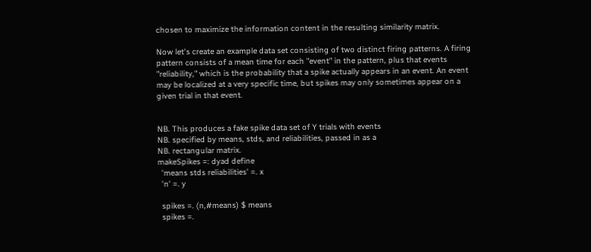chosen to maximize the information content in the resulting similarity matrix.

Now let's create an example data set consisting of two distinct firing patterns. A firing pattern consists of a mean time for each "event" in the pattern, plus that events "reliability," which is the probability that a spike actually appears in an event. An event may be localized at a very specific time, but spikes may only sometimes appear on a given trial in that event.


NB. This produces a fake spike data set of Y trials with events
NB. specified by means, stds, and reliabilities, passed in as a
NB. rectangular matrix.
makeSpikes =: dyad define
  'means stds reliabilities' =. x
  'n' =. y

  spikes =. (n,#means) $ means
  spikes =.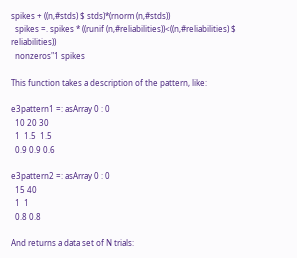spikes + ((n,#stds) $ stds)*(rnorm (n,#stds))
  spikes =. spikes * ((runif (n,#reliabilities))<((n,#reliabilities) $   reliabilities))
  nonzeros"1 spikes

This function takes a description of the pattern, like:

e3pattern1 =: asArray 0 : 0
  10 20 30
  1  1.5  1.5
  0.9 0.9 0.6

e3pattern2 =: asArray 0 : 0
  15 40
  1  1
  0.8 0.8

And returns a data set of N trials: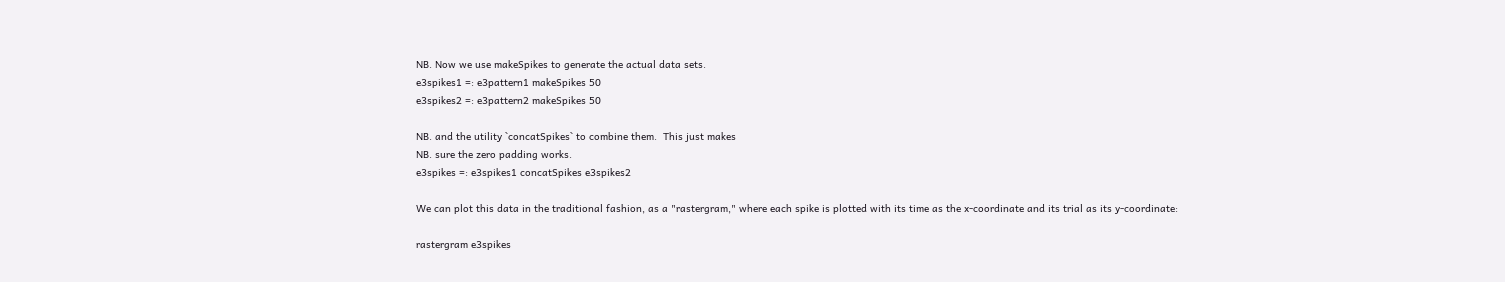NB. Now we use makeSpikes to generate the actual data sets.
e3spikes1 =: e3pattern1 makeSpikes 50
e3spikes2 =: e3pattern2 makeSpikes 50

NB. and the utility `concatSpikes` to combine them.  This just makes
NB. sure the zero padding works.
e3spikes =: e3spikes1 concatSpikes e3spikes2

We can plot this data in the traditional fashion, as a "rastergram," where each spike is plotted with its time as the x-coordinate and its trial as its y-coordinate:

rastergram e3spikes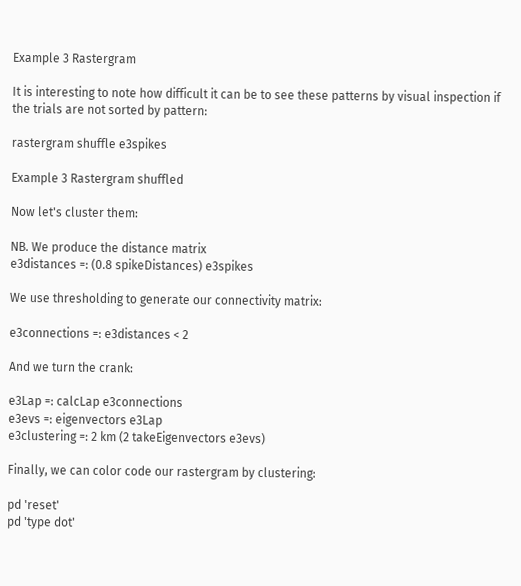Example 3 Rastergram

It is interesting to note how difficult it can be to see these patterns by visual inspection if the trials are not sorted by pattern:

rastergram shuffle e3spikes

Example 3 Rastergram shuffled

Now let's cluster them:

NB. We produce the distance matrix
e3distances =: (0.8 spikeDistances) e3spikes

We use thresholding to generate our connectivity matrix:

e3connections =: e3distances < 2

And we turn the crank:

e3Lap =: calcLap e3connections
e3evs =: eigenvectors e3Lap
e3clustering =: 2 km (2 takeEigenvectors e3evs)

Finally, we can color code our rastergram by clustering:

pd 'reset'
pd 'type dot'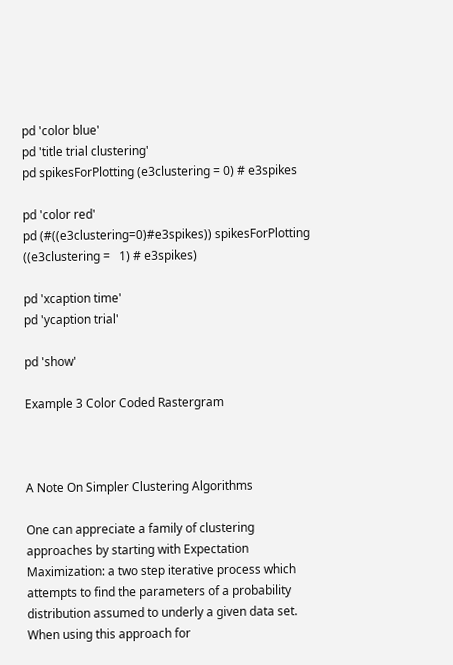pd 'color blue'
pd 'title trial clustering'
pd spikesForPlotting (e3clustering = 0) # e3spikes

pd 'color red'
pd (#((e3clustering=0)#e3spikes)) spikesForPlotting ((e3clustering =   1) # e3spikes)

pd 'xcaption time'
pd 'ycaption trial'

pd 'show'

Example 3 Color Coded Rastergram



A Note On Simpler Clustering Algorithms

One can appreciate a family of clustering approaches by starting with Expectation Maximization: a two step iterative process which attempts to find the parameters of a probability distribution assumed to underly a given data set. When using this approach for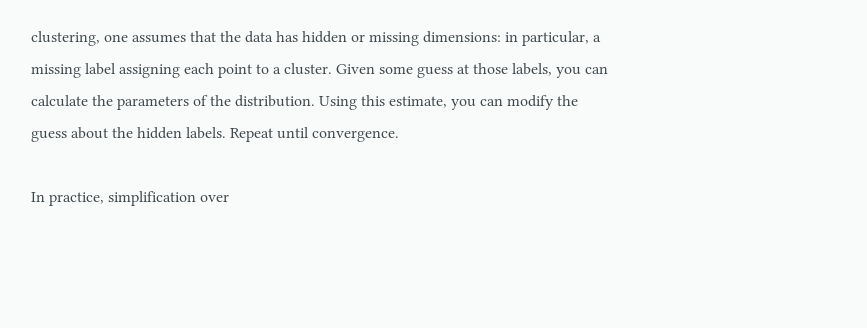clustering, one assumes that the data has hidden or missing dimensions: in particular, a missing label assigning each point to a cluster. Given some guess at those labels, you can calculate the parameters of the distribution. Using this estimate, you can modify the guess about the hidden labels. Repeat until convergence.

In practice, simplification over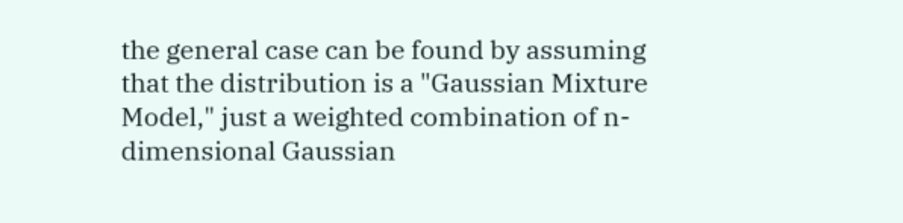the general case can be found by assuming that the distribution is a "Gaussian Mixture Model," just a weighted combination of n-dimensional Gaussian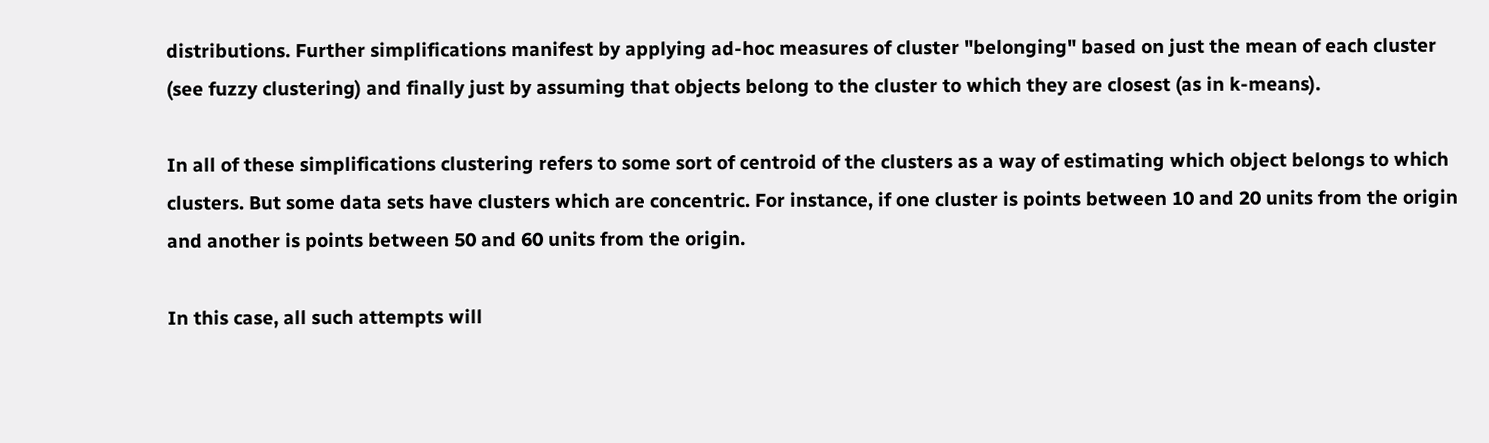distributions. Further simplifications manifest by applying ad-hoc measures of cluster "belonging" based on just the mean of each cluster (see fuzzy clustering) and finally just by assuming that objects belong to the cluster to which they are closest (as in k-means).

In all of these simplifications clustering refers to some sort of centroid of the clusters as a way of estimating which object belongs to which clusters. But some data sets have clusters which are concentric. For instance, if one cluster is points between 10 and 20 units from the origin and another is points between 50 and 60 units from the origin.

In this case, all such attempts will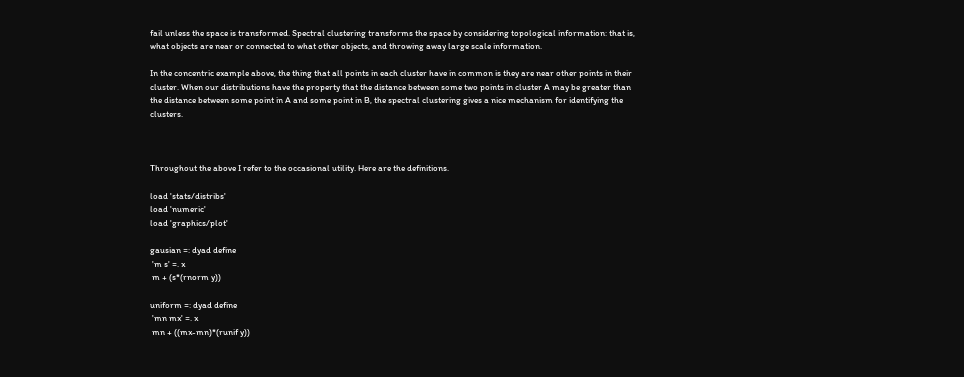fail unless the space is transformed. Spectral clustering transforms the space by considering topological information: that is, what objects are near or connected to what other objects, and throwing away large scale information.

In the concentric example above, the thing that all points in each cluster have in common is they are near other points in their cluster. When our distributions have the property that the distance between some two points in cluster A may be greater than the distance between some point in A and some point in B, the spectral clustering gives a nice mechanism for identifying the clusters.



Throughout the above I refer to the occasional utility. Here are the definitions.

load 'stats/distribs'
load 'numeric'
load 'graphics/plot'

gausian =: dyad define
 'm s' =. x
 m + (s*(rnorm y))

uniform =: dyad define
 'mn mx' =. x
 mn + ((mx-mn)*(runif y))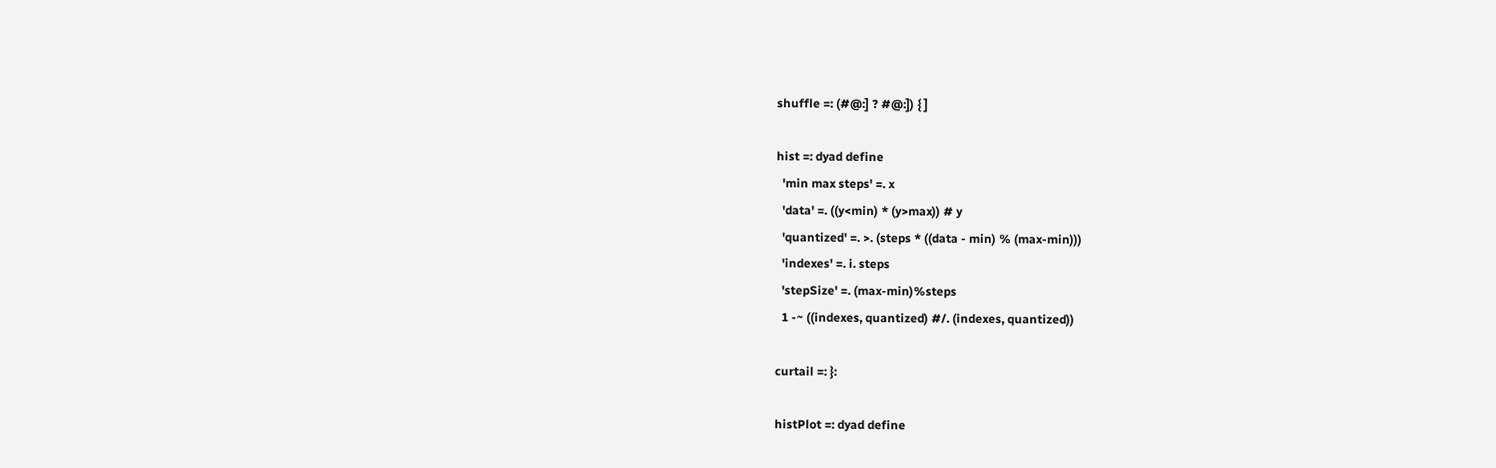shuffle =: (#@:] ? #@:]) { ]

hist =: dyad define
  'min max steps' =. x
  'data' =. ((y<min) * (y>max)) # y
  'quantized' =. >. (steps * ((data - min) % (max-min)))
  'indexes' =. i. steps
  'stepSize' =. (max-min)%steps
  1 -~ ((indexes, quantized) #/. (indexes, quantized))

curtail =: }:

histPlot =: dyad define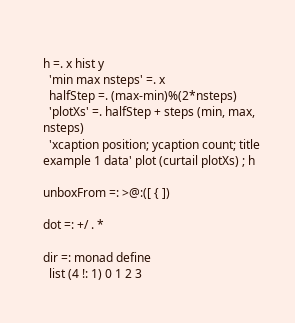h =. x hist y
  'min max nsteps' =. x
  halfStep =. (max-min)%(2*nsteps)
  'plotXs' =. halfStep + steps (min, max, nsteps)
  'xcaption position; ycaption count; title example 1 data' plot (curtail plotXs) ; h

unboxFrom =: >@:([ { ])

dot =: +/ . *

dir =: monad define
  list (4 !: 1) 0 1 2 3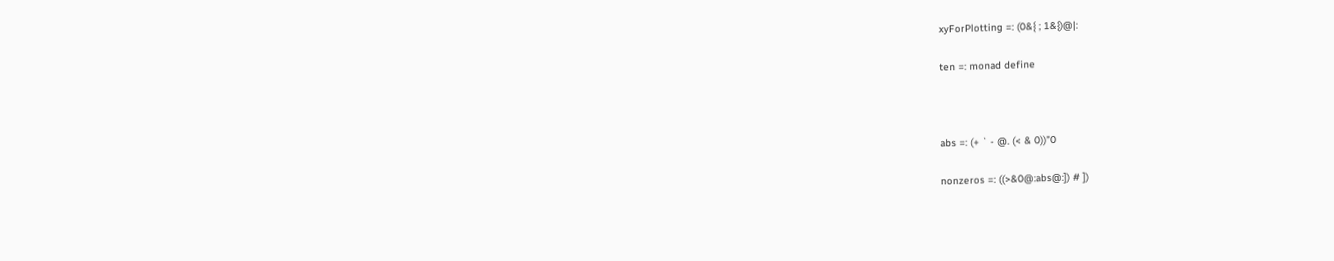xyForPlotting =: (0&{ ; 1&{)@|:

ten =: monad define



abs =: (+ ` - @. (< & 0))"0

nonzeros =: ((>&0@:abs@:]) # ])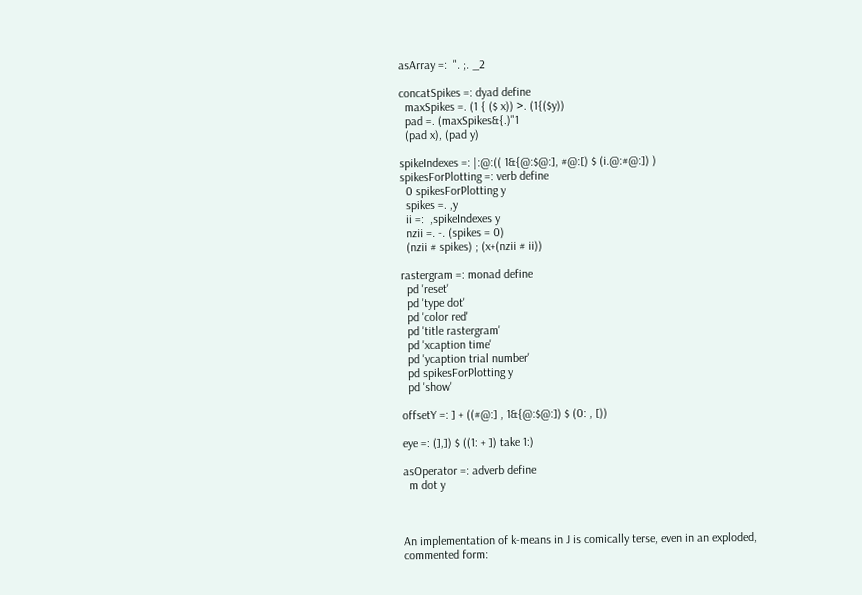asArray =:  ". ;. _2

concatSpikes =: dyad define
  maxSpikes =. (1 { ($ x)) >. (1{($y))
  pad =. (maxSpikes&{.)"1
  (pad x), (pad y)

spikeIndexes =: |:@:(( 1&{@:$@:], #@:[) $ (i.@:#@:]) )
spikesForPlotting =: verb define
  0 spikesForPlotting y
  spikes =. ,y
  ii =:  ,spikeIndexes y
  nzii =. -. (spikes = 0)
  (nzii # spikes) ; (x+(nzii # ii))

rastergram =: monad define
  pd 'reset'
  pd 'type dot'
  pd 'color red'
  pd 'title rastergram'
  pd 'xcaption time'
  pd 'ycaption trial number'
  pd spikesForPlotting y
  pd 'show'

offsetY =: ] + ((#@:] , 1&{@:$@:]) $ (0: , [))

eye =: (],]) $ ((1: + ]) take 1:)

asOperator =: adverb define
  m dot y



An implementation of k-means in J is comically terse, even in an exploded, commented form: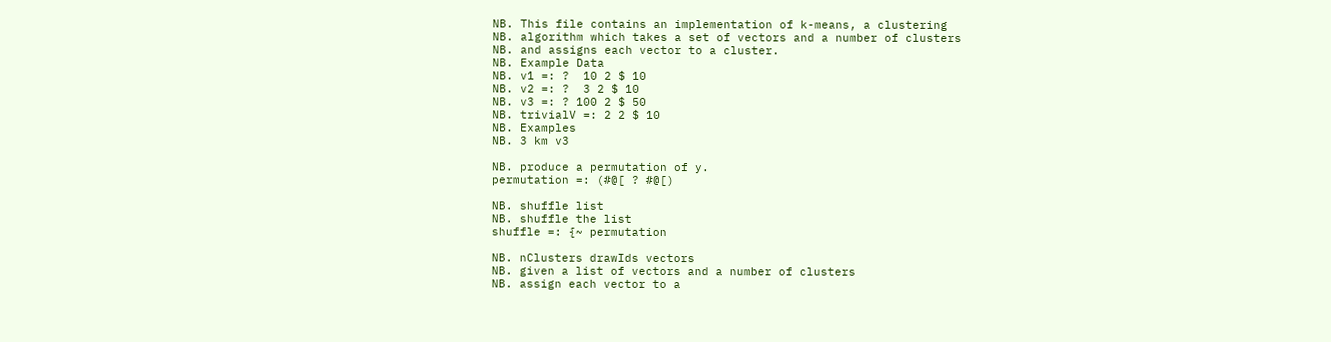NB. This file contains an implementation of k-means, a clustering
NB. algorithm which takes a set of vectors and a number of clusters
NB. and assigns each vector to a cluster.
NB. Example Data
NB. v1 =: ?  10 2 $ 10
NB. v2 =: ?  3 2 $ 10
NB. v3 =: ? 100 2 $ 50
NB. trivialV =: 2 2 $ 10
NB. Examples
NB. 3 km v3

NB. produce a permutation of y.
permutation =: (#@[ ? #@[)

NB. shuffle list
NB. shuffle the list
shuffle =: {~ permutation

NB. nClusters drawIds vectors
NB. given a list of vectors and a number of clusters
NB. assign each vector to a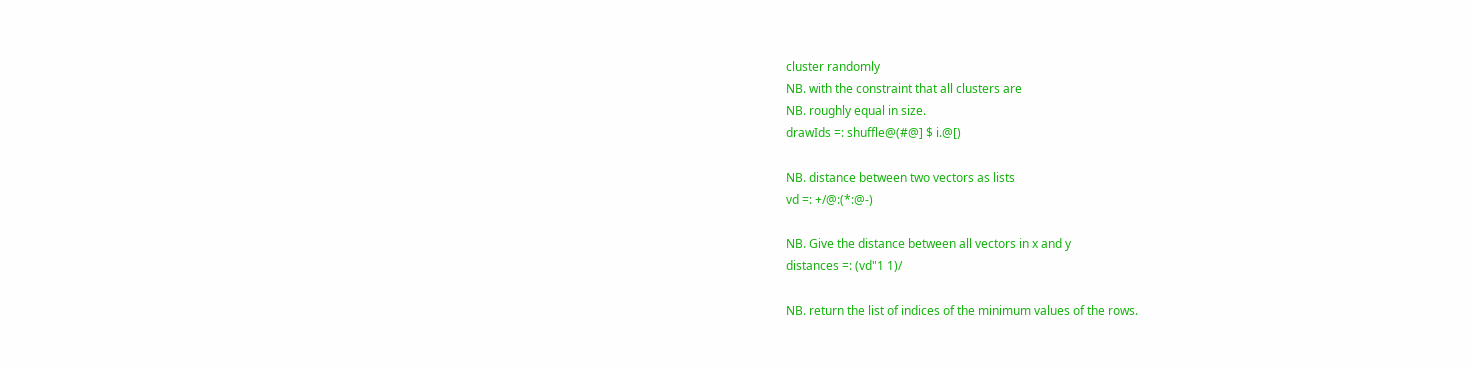cluster randomly
NB. with the constraint that all clusters are
NB. roughly equal in size.
drawIds =: shuffle@(#@] $ i.@[)

NB. distance between two vectors as lists
vd =: +/@:(*:@-)

NB. Give the distance between all vectors in x and y
distances =: (vd"1 1)/

NB. return the list of indices of the minimum values of the rows.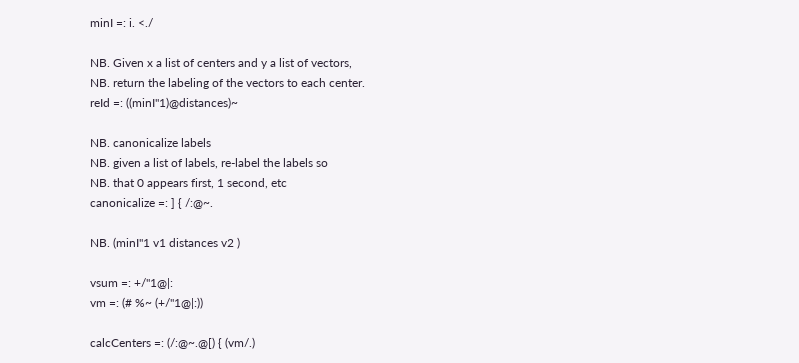minI =: i. <./

NB. Given x a list of centers and y a list of vectors,
NB. return the labeling of the vectors to each center.
reId =: ((minI"1)@distances)~

NB. canonicalize labels
NB. given a list of labels, re-label the labels so
NB. that 0 appears first, 1 second, etc
canonicalize =: ] { /:@~.

NB. (minI"1 v1 distances v2 )

vsum =: +/"1@|:
vm =: (# %~ (+/"1@|:))

calcCenters =: (/:@~.@[) { (vm/.)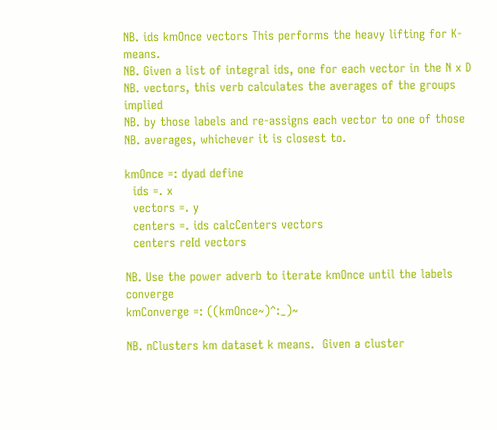NB. ids kmOnce vectors This performs the heavy lifting for K-means.
NB. Given a list of integral ids, one for each vector in the N x D
NB. vectors, this verb calculates the averages of the groups implied
NB. by those labels and re-assigns each vector to one of those
NB. averages, whichever it is closest to.

kmOnce =: dyad define
  ids =. x
  vectors =. y
  centers =. ids calcCenters vectors
  centers reId vectors

NB. Use the power adverb to iterate kmOnce until the labels converge
kmConverge =: ((kmOnce~)^:_)~

NB. nClusters km dataset k means.  Given a cluster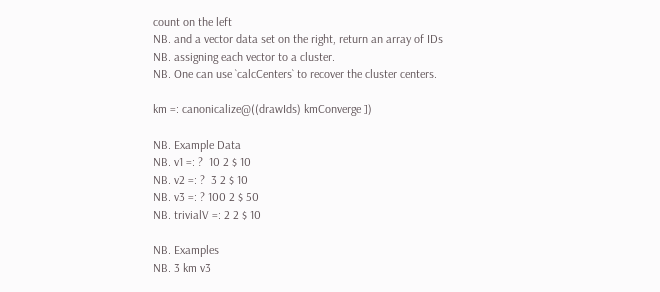count on the left
NB. and a vector data set on the right, return an array of IDs
NB. assigning each vector to a cluster.
NB. One can use `calcCenters` to recover the cluster centers.

km =: canonicalize@((drawIds) kmConverge ])

NB. Example Data
NB. v1 =: ?  10 2 $ 10
NB. v2 =: ?  3 2 $ 10
NB. v3 =: ? 100 2 $ 50
NB. trivialV =: 2 2 $ 10

NB. Examples
NB. 3 km v3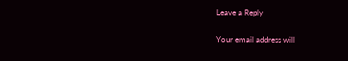Leave a Reply

Your email address will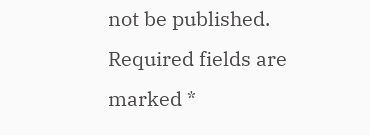not be published. Required fields are marked *